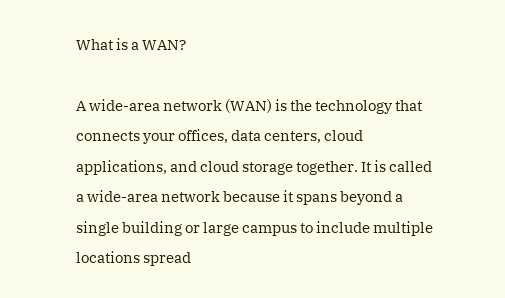What is a WAN?

A wide-area network (WAN) is the technology that connects your offices, data centers, cloud applications, and cloud storage together. It is called a wide-area network because it spans beyond a single building or large campus to include multiple locations spread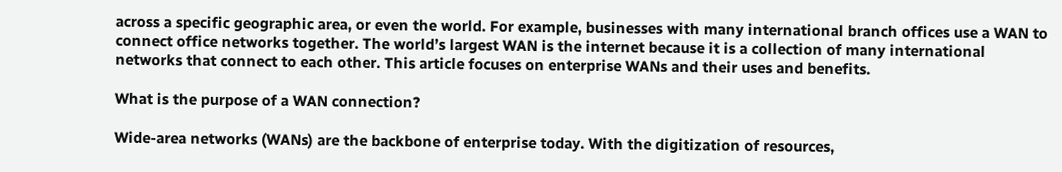across a specific geographic area, or even the world. For example, businesses with many international branch offices use a WAN to connect office networks together. The world’s largest WAN is the internet because it is a collection of many international networks that connect to each other. This article focuses on enterprise WANs and their uses and benefits.

What is the purpose of a WAN connection?

Wide-area networks (WANs) are the backbone of enterprise today. With the digitization of resources,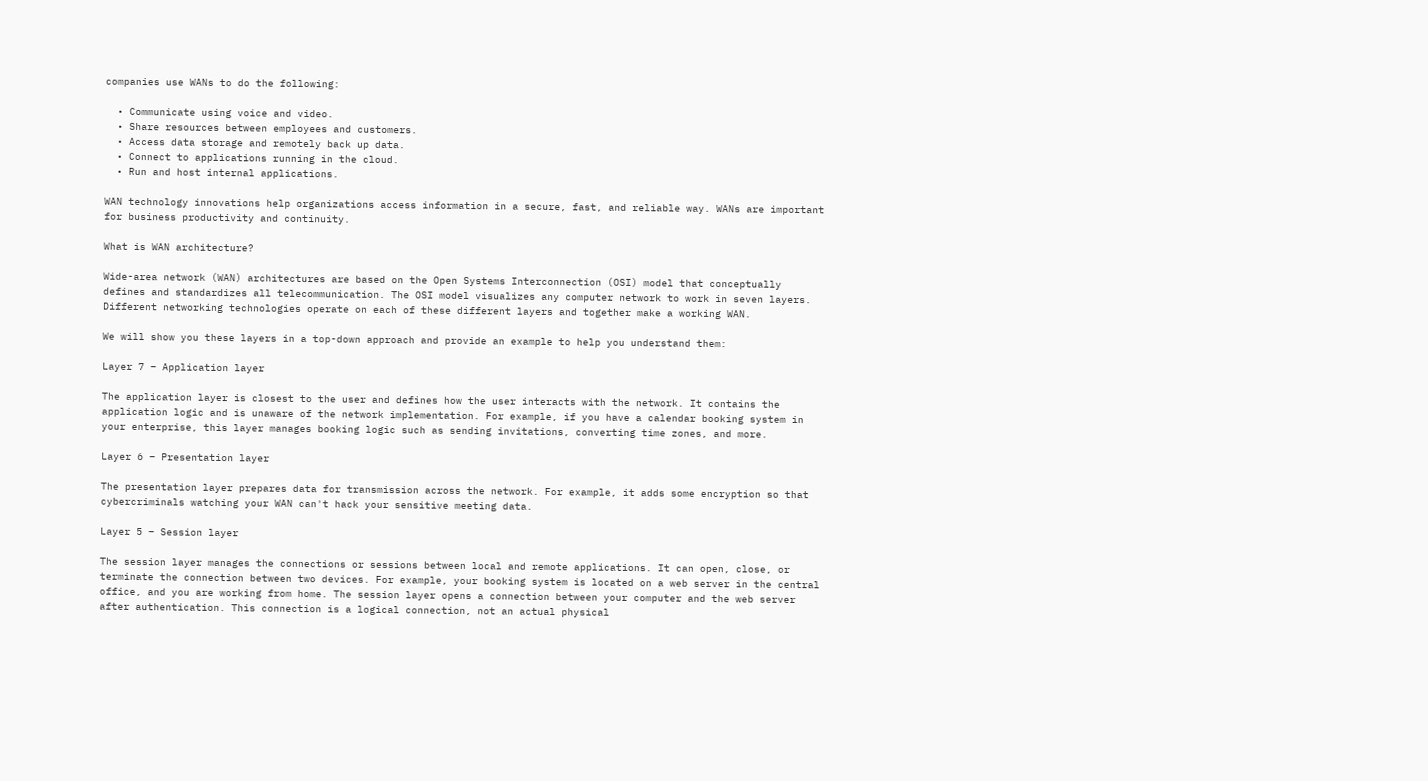companies use WANs to do the following:

  • Communicate using voice and video.
  • Share resources between employees and customers.
  • Access data storage and remotely back up data.
  • Connect to applications running in the cloud.
  • Run and host internal applications.

WAN technology innovations help organizations access information in a secure, fast, and reliable way. WANs are important for business productivity and continuity.

What is WAN architecture?

Wide-area network (WAN) architectures are based on the Open Systems Interconnection (OSI) model that conceptually defines and standardizes all telecommunication. The OSI model visualizes any computer network to work in seven layers. Different networking technologies operate on each of these different layers and together make a working WAN.

We will show you these layers in a top-down approach and provide an example to help you understand them:

Layer 7 – Application layer

The application layer is closest to the user and defines how the user interacts with the network. It contains the application logic and is unaware of the network implementation. For example, if you have a calendar booking system in your enterprise, this layer manages booking logic such as sending invitations, converting time zones, and more.

Layer 6 – Presentation layer

The presentation layer prepares data for transmission across the network. For example, it adds some encryption so that cybercriminals watching your WAN can't hack your sensitive meeting data.

Layer 5 – Session layer

The session layer manages the connections or sessions between local and remote applications. It can open, close, or terminate the connection between two devices. For example, your booking system is located on a web server in the central office, and you are working from home. The session layer opens a connection between your computer and the web server after authentication. This connection is a logical connection, not an actual physical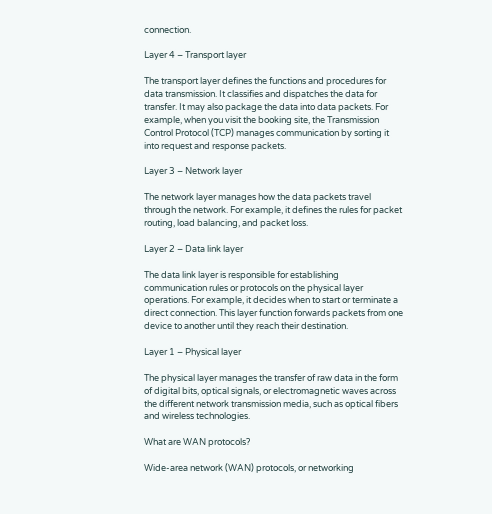connection.

Layer 4 – Transport layer

The transport layer defines the functions and procedures for data transmission. It classifies and dispatches the data for transfer. It may also package the data into data packets. For example, when you visit the booking site, the Transmission Control Protocol (TCP) manages communication by sorting it into request and response packets.

Layer 3 – Network layer

The network layer manages how the data packets travel through the network. For example, it defines the rules for packet routing, load balancing, and packet loss.

Layer 2 – Data link layer

The data link layer is responsible for establishing communication rules or protocols on the physical layer operations. For example, it decides when to start or terminate a direct connection. This layer function forwards packets from one device to another until they reach their destination.

Layer 1 – Physical layer

The physical layer manages the transfer of raw data in the form of digital bits, optical signals, or electromagnetic waves across the different network transmission media, such as optical fibers and wireless technologies.

What are WAN protocols?

Wide-area network (WAN) protocols, or networking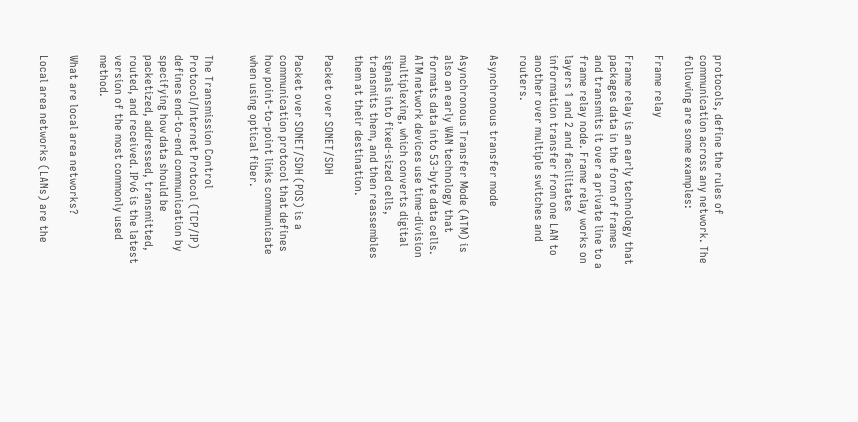protocols, define the rules of communication across any network. The following are some examples:

Frame relay

Frame relay is an early technology that packages data in the form of frames and transmits it over a private line to a frame relay node. Frame relay works on layers 1 and 2 and facilitates information transfer from one LAN to another over multiple switches and routers.

Asynchronous transfer mode

Asynchronous Transfer Mode (ATM) is also an early WAN technology that formats data into 53-byte data cells. ATM network devices use time-division multiplexing, which converts digital signals into fixed-sized cells, transmits them, and then reassembles them at their destination.

Packet over SONET/SDH

Packet over SONET/SDH (POS) is a communication protocol that defines how point-to-point links communicate when using optical fiber.


The Transmission Control Protocol/Internet Protocol (TCP/IP) defines end-to-end communication by specifying how data should be packetized, addressed, transmitted, routed, and received. IPv6 is the latest version of the most commonly used method.

What are local area networks?

Local area networks (LANs) are the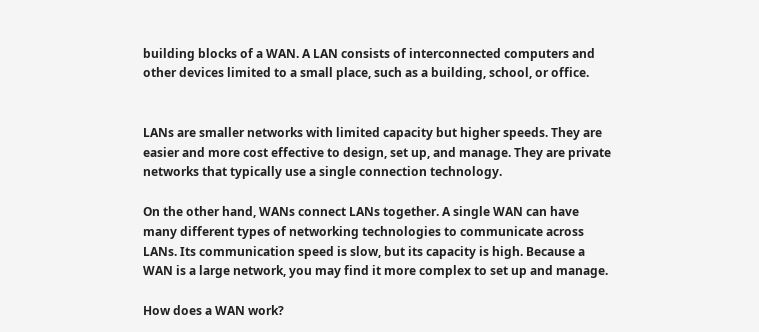building blocks of a WAN. A LAN consists of interconnected computers and other devices limited to a small place, such as a building, school, or office.


LANs are smaller networks with limited capacity but higher speeds. They are easier and more cost effective to design, set up, and manage. They are private networks that typically use a single connection technology.

On the other hand, WANs connect LANs together. A single WAN can have many different types of networking technologies to communicate across LANs. Its communication speed is slow, but its capacity is high. Because a WAN is a large network, you may find it more complex to set up and manage.

How does a WAN work?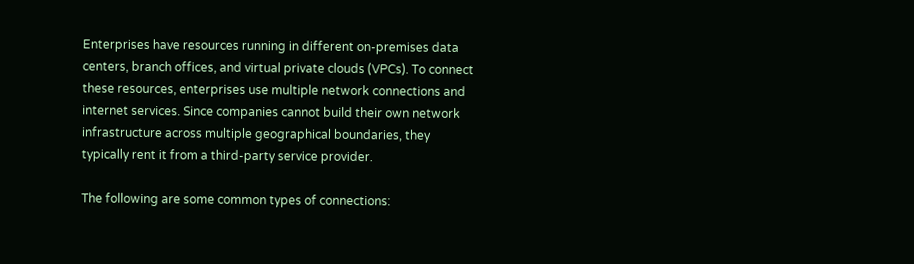Enterprises have resources running in different on-premises data centers, branch offices, and virtual private clouds (VPCs). To connect these resources, enterprises use multiple network connections and internet services. Since companies cannot build their own network infrastructure across multiple geographical boundaries, they typically rent it from a third-party service provider.

The following are some common types of connections: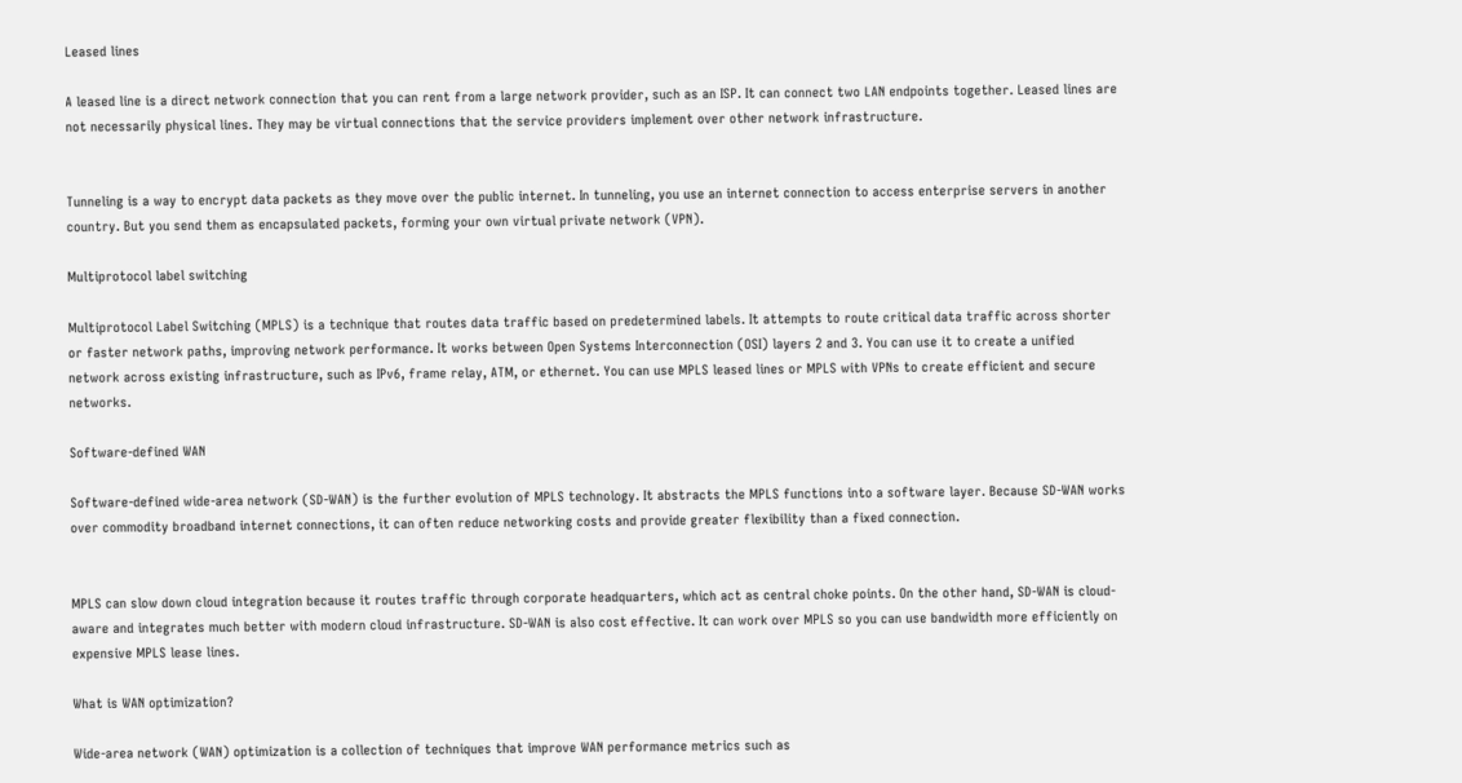Leased lines

A leased line is a direct network connection that you can rent from a large network provider, such as an ISP. It can connect two LAN endpoints together. Leased lines are not necessarily physical lines. They may be virtual connections that the service providers implement over other network infrastructure.


Tunneling is a way to encrypt data packets as they move over the public internet. In tunneling, you use an internet connection to access enterprise servers in another country. But you send them as encapsulated packets, forming your own virtual private network (VPN).

Multiprotocol label switching

Multiprotocol Label Switching (MPLS) is a technique that routes data traffic based on predetermined labels. It attempts to route critical data traffic across shorter or faster network paths, improving network performance. It works between Open Systems Interconnection (OSI) layers 2 and 3. You can use it to create a unified network across existing infrastructure, such as IPv6, frame relay, ATM, or ethernet. You can use MPLS leased lines or MPLS with VPNs to create efficient and secure networks.

Software-defined WAN

Software-defined wide-area network (SD-WAN) is the further evolution of MPLS technology. It abstracts the MPLS functions into a software layer. Because SD-WAN works over commodity broadband internet connections, it can often reduce networking costs and provide greater flexibility than a fixed connection.


MPLS can slow down cloud integration because it routes traffic through corporate headquarters, which act as central choke points. On the other hand, SD-WAN is cloud-aware and integrates much better with modern cloud infrastructure. SD-WAN is also cost effective. It can work over MPLS so you can use bandwidth more efficiently on expensive MPLS lease lines.

What is WAN optimization?

Wide-area network (WAN) optimization is a collection of techniques that improve WAN performance metrics such as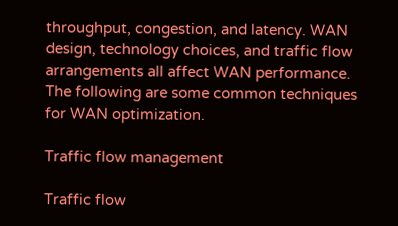throughput, congestion, and latency. WAN design, technology choices, and traffic flow arrangements all affect WAN performance. The following are some common techniques for WAN optimization.

Traffic flow management

Traffic flow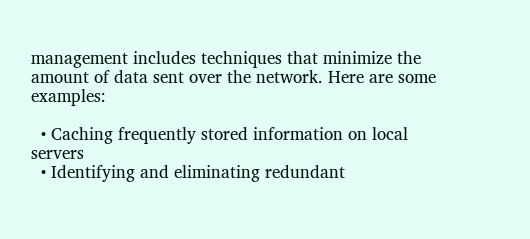management includes techniques that minimize the amount of data sent over the network. Here are some examples:

  • Caching frequently stored information on local servers
  • Identifying and eliminating redundant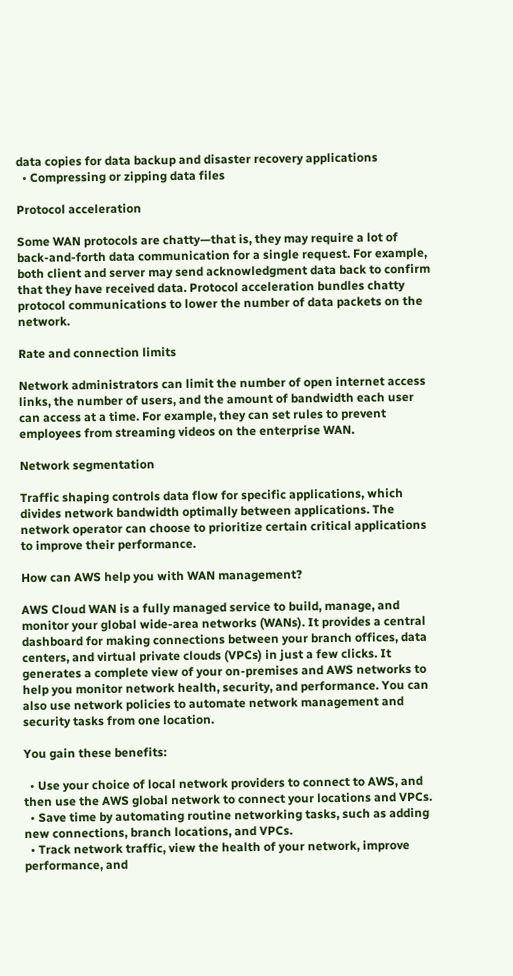data copies for data backup and disaster recovery applications
  • Compressing or zipping data files

Protocol acceleration

Some WAN protocols are chatty—that is, they may require a lot of back-and-forth data communication for a single request. For example, both client and server may send acknowledgment data back to confirm that they have received data. Protocol acceleration bundles chatty protocol communications to lower the number of data packets on the network.

Rate and connection limits

Network administrators can limit the number of open internet access links, the number of users, and the amount of bandwidth each user can access at a time. For example, they can set rules to prevent employees from streaming videos on the enterprise WAN.

Network segmentation

Traffic shaping controls data flow for specific applications, which divides network bandwidth optimally between applications. The network operator can choose to prioritize certain critical applications to improve their performance.

How can AWS help you with WAN management?

AWS Cloud WAN is a fully managed service to build, manage, and monitor your global wide-area networks (WANs). It provides a central dashboard for making connections between your branch offices, data centers, and virtual private clouds (VPCs) in just a few clicks. It generates a complete view of your on-premises and AWS networks to help you monitor network health, security, and performance. You can also use network policies to automate network management and security tasks from one location.

You gain these benefits:

  • Use your choice of local network providers to connect to AWS, and then use the AWS global network to connect your locations and VPCs.
  • Save time by automating routine networking tasks, such as adding new connections, branch locations, and VPCs.
  • Track network traffic, view the health of your network, improve performance, and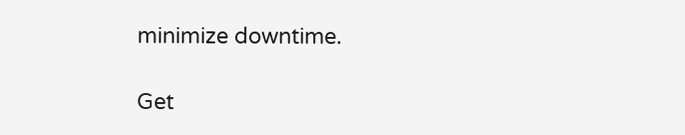minimize downtime.

Get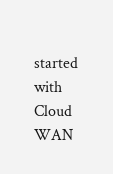started with Cloud WAN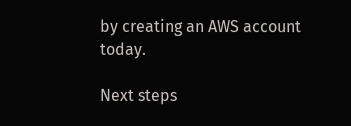by creating an AWS account today.

Next steps